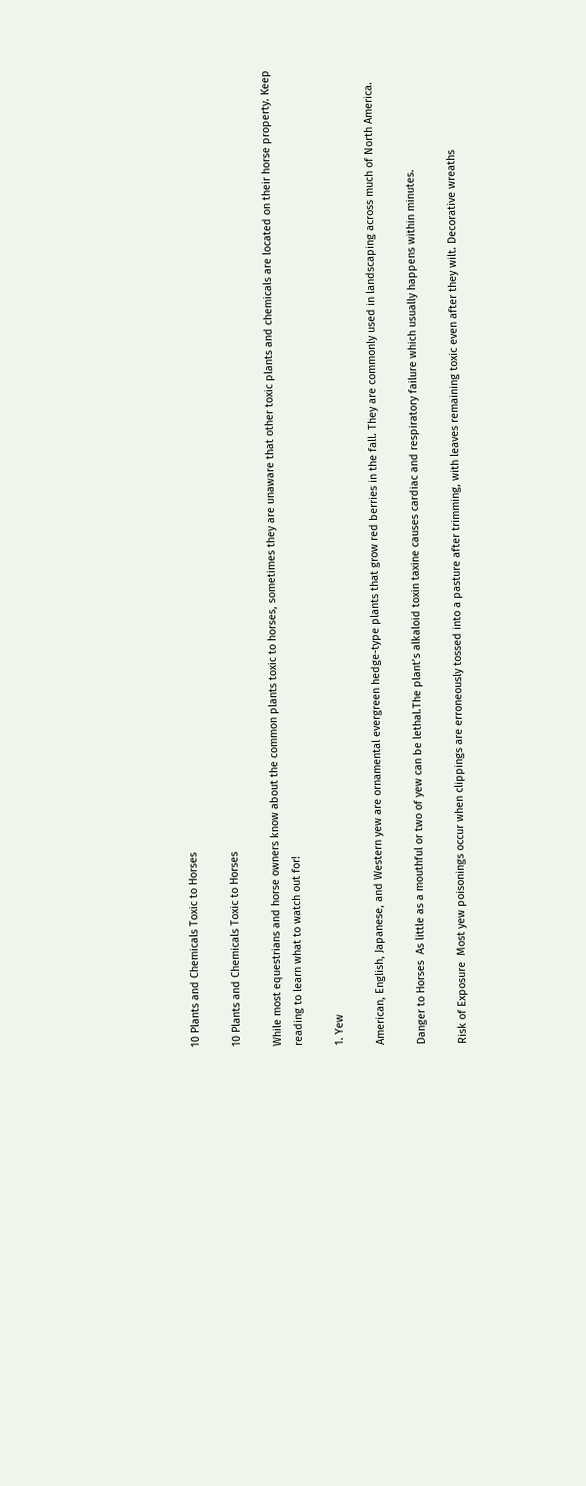10 Plants and Chemicals Toxic to Horses

10 Plants and Chemicals Toxic to Horses

While most equestrians and horse owners know about the common plants toxic to horses, sometimes they are unaware that other toxic plants and chemicals are located on their horse property. Keep reading to learn what to watch out for!

1. Yew

American, English, Japanese, and Western yew are ornamental evergreen hedge-type plants that grow red berries in the fall. They are commonly used in landscaping across much of North America.

Danger to Horses  As little as a mouthful or two of yew can be lethal.The plant’s alkaloid toxin taxine causes cardiac and respiratory failure which usually happens within minutes.

Risk of Exposure  Most yew poisonings occur when clippings are erroneously tossed into a pasture after trimming, with leaves remaining toxic even after they wilt. Decorative wreaths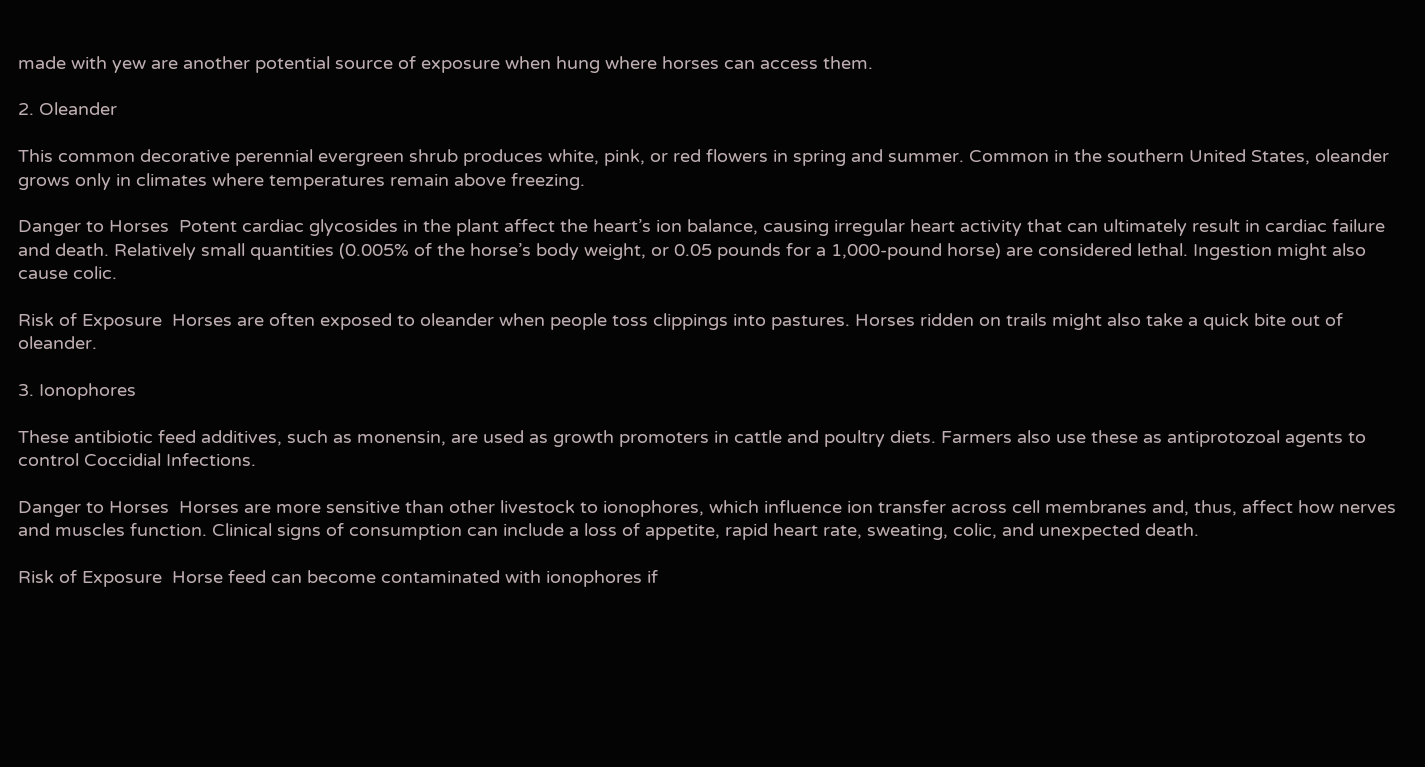made with yew are another potential source of exposure when hung where horses can access them.

2. Oleander

This common decorative perennial evergreen shrub produces white, pink, or red flowers in spring and summer. Common in the southern United States, oleander grows only in climates where temperatures remain above freezing.

Danger to Horses  Potent cardiac glycosides in the plant affect the heart’s ion balance, causing irregular heart activity that can ultimately result in cardiac failure and death. Relatively small quantities (0.005% of the horse’s body weight, or 0.05 pounds for a 1,000-pound horse) are considered lethal. Ingestion might also cause colic.

Risk of Exposure  Horses are often exposed to oleander when people toss clippings into pastures. Horses ridden on trails might also take a quick bite out of oleander.

3. Ionophores

These antibiotic feed additives, such as monensin, are used as growth promoters in cattle and poultry diets. Farmers also use these as antiprotozoal agents to control Coccidial Infections.

Danger to Horses  Horses are more sensitive than other livestock to ionophores, which influence ion transfer across cell membranes and, thus, affect how nerves and muscles function. Clinical signs of consumption can include a loss of appetite, rapid heart rate, sweating, colic, and unexpected death.

Risk of Exposure  Horse feed can become contaminated with ionophores if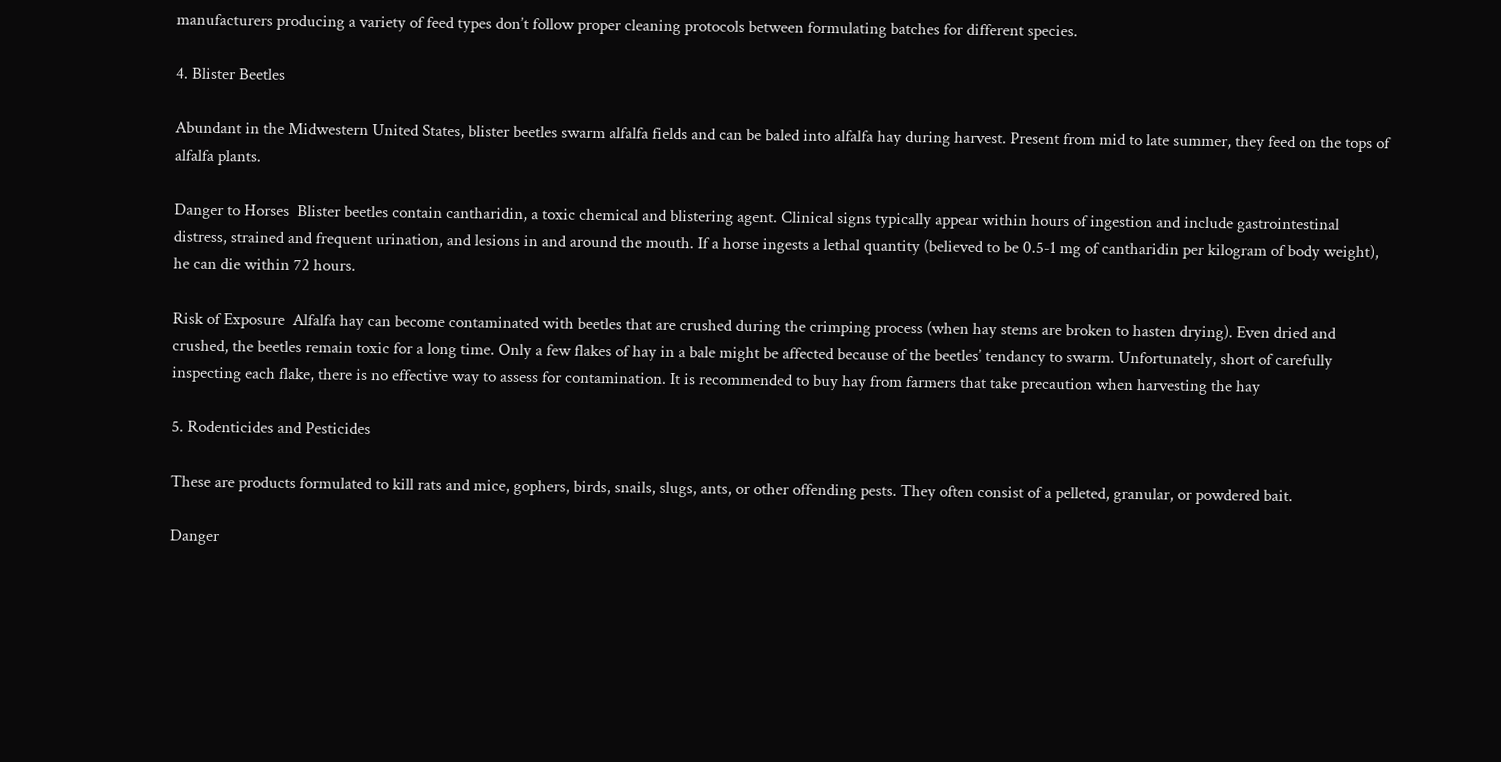manufacturers producing a variety of feed types don’t follow proper cleaning protocols between formulating batches for different species.

4. Blister Beetles

Abundant in the Midwestern United States, blister beetles swarm alfalfa fields and can be baled into alfalfa hay during harvest. Present from mid to late summer, they feed on the tops of alfalfa plants.

Danger to Horses  Blister beetles contain cantharidin, a toxic chemical and blistering agent. Clinical signs typically appear within hours of ingestion and include gastrointestinal distress, strained and frequent urination, and lesions in and around the mouth. If a horse ingests a lethal quantity (believed to be 0.5-1 mg of cantharidin per kilogram of body weight), he can die within 72 hours.

Risk of Exposure  Alfalfa hay can become contaminated with beetles that are crushed during the crimping process (when hay stems are broken to hasten drying). Even dried and crushed, the beetles remain toxic for a long time. Only a few flakes of hay in a bale might be affected because of the beetles’ tendancy to swarm. Unfortunately, short of carefully inspecting each flake, there is no effective way to assess for contamination. It is recommended to buy hay from farmers that take precaution when harvesting the hay

5. Rodenticides and Pesticides

These are products formulated to kill rats and mice, gophers, birds, snails, slugs, ants, or other offending pests. They often consist of a pelleted, granular, or powdered bait.

Danger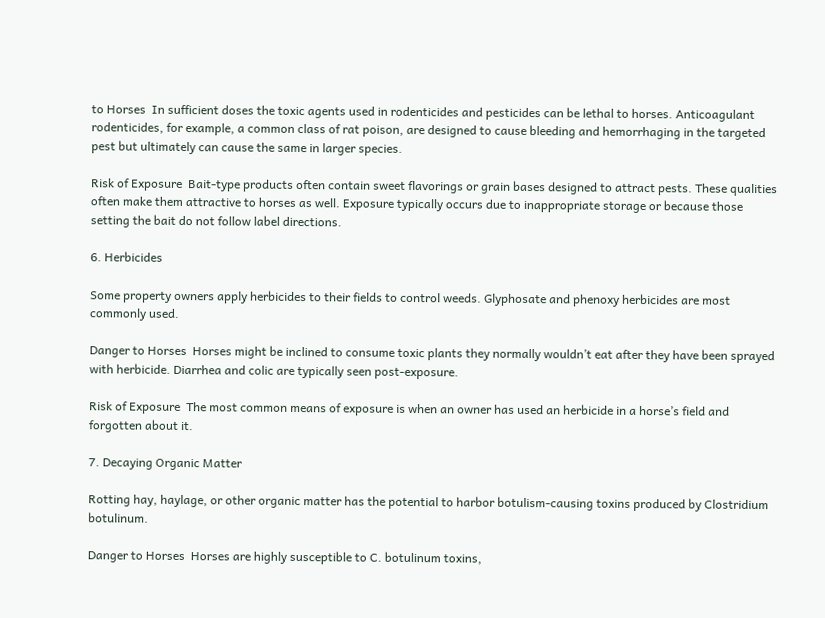to Horses  In sufficient doses the toxic agents used in rodenticides and pesticides can be lethal to horses. Anticoagulant rodenticides, for example, a common class of rat poison, are designed to cause bleeding and hemorrhaging in the targeted pest but ultimately can cause the same in larger species.

Risk of Exposure  Bait-type products often contain sweet flavorings or grain bases designed to attract pests. These qualities often make them attractive to horses as well. Exposure typically occurs due to inappropriate storage or because those setting the bait do not follow label directions.

6. Herbicides

Some property owners apply herbicides to their fields to control weeds. Glyphosate and phenoxy herbicides are most commonly used.

Danger to Horses  Horses might be inclined to consume toxic plants they normally wouldn’t eat after they have been sprayed with herbicide. Diarrhea and colic are typically seen post-exposure.

Risk of Exposure  The most common means of exposure is when an owner has used an herbicide in a horse’s field and forgotten about it.

7. Decaying Organic Matter

Rotting hay, haylage, or other organic matter has the potential to harbor botulism-causing toxins produced by Clostridium botulinum.

Danger to Horses  Horses are highly susceptible to C. botulinum toxins,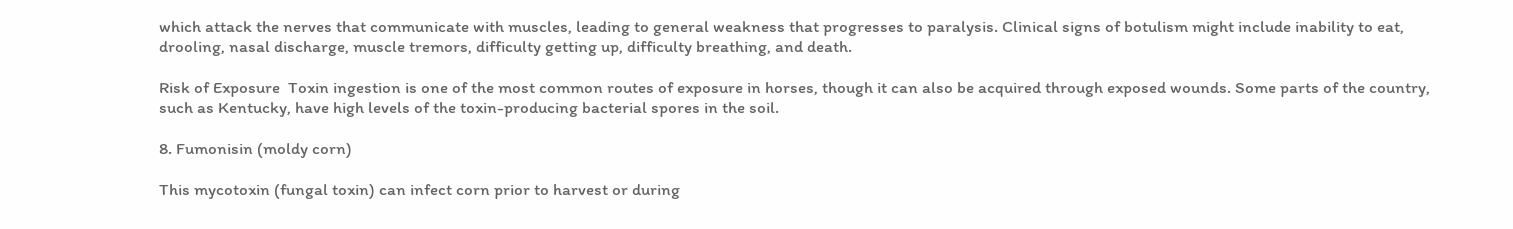which attack the nerves that communicate with muscles, leading to general weakness that progresses to paralysis. Clinical signs of botulism might include inability to eat, drooling, nasal discharge, muscle tremors, difficulty getting up, difficulty breathing, and death.

Risk of Exposure  Toxin ingestion is one of the most common routes of exposure in horses, though it can also be acquired through exposed wounds. Some parts of the country, such as Kentucky, have high levels of the toxin-producing bacterial spores in the soil.

8. Fumonisin (moldy corn)

This mycotoxin (fungal toxin) can infect corn prior to harvest or during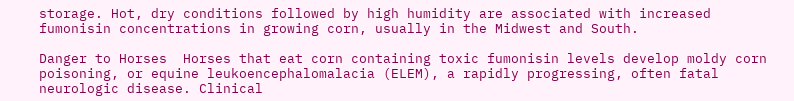storage. Hot, dry conditions followed by high humidity are associated with increased fumonisin concentrations in growing corn, usually in the Midwest and South.

Danger to Horses  Horses that eat corn containing toxic fumonisin levels develop moldy corn poisoning, or equine leukoencephalomalacia (ELEM), a rapidly progressing, often fatal neurologic disease. Clinical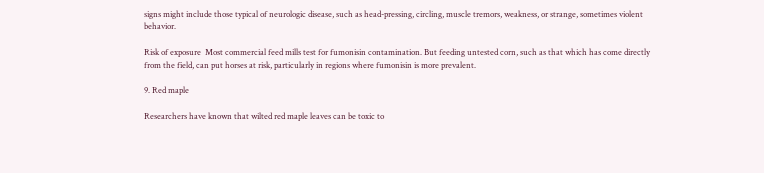signs might include those typical of neurologic disease, such as head-pressing, circling, muscle tremors, weakness, or strange, sometimes violent behavior.

Risk of exposure  Most commercial feed mills test for fumonisin contamination. But feeding untested corn, such as that which has come directly from the field, can put horses at risk, particularly in regions where fumonisin is more prevalent.

9. Red maple

Researchers have known that wilted red maple leaves can be toxic to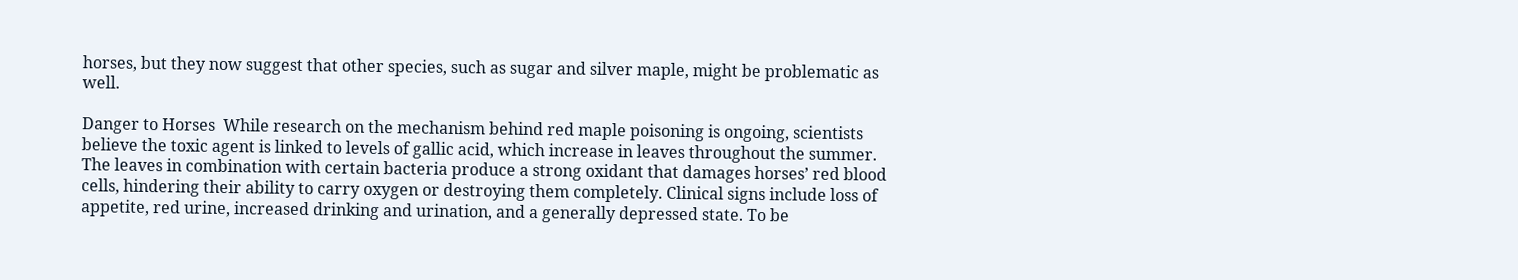horses, but they now suggest that other species, such as sugar and silver maple, might be problematic as well.

Danger to Horses  While research on the mechanism behind red maple poisoning is ongoing, scientists believe the toxic agent is linked to levels of gallic acid, which increase in leaves throughout the summer. The leaves in combination with certain bacteria produce a strong oxidant that damages horses’ red blood cells, hindering their ability to carry oxygen or destroying them completely. Clinical signs include loss of appetite, red urine, increased drinking and urination, and a generally depressed state. To be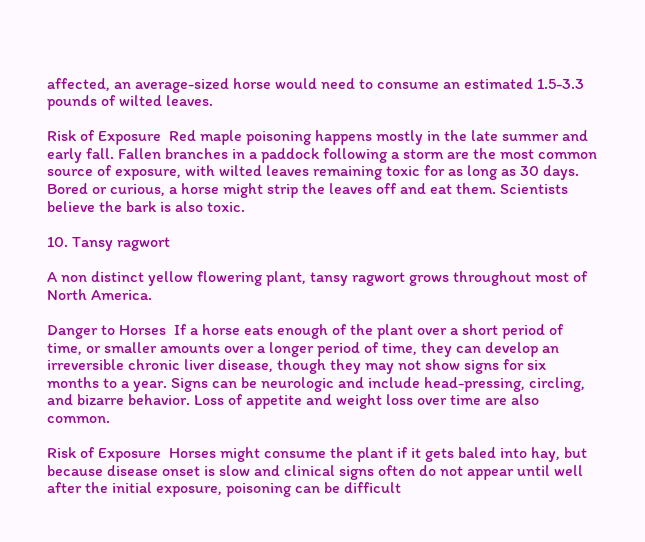affected, an average-sized horse would need to consume an estimated 1.5-3.3 pounds of wilted leaves.

Risk of Exposure  Red maple poisoning happens mostly in the late summer and early fall. Fallen branches in a paddock following a storm are the most common source of exposure, with wilted leaves remaining toxic for as long as 30 days. Bored or curious, a horse might strip the leaves off and eat them. Scientists believe the bark is also toxic.

10. Tansy ragwort

A non distinct yellow flowering plant, tansy ragwort grows throughout most of North America.

Danger to Horses  If a horse eats enough of the plant over a short period of time, or smaller amounts over a longer period of time, they can develop an irreversible chronic liver disease, though they may not show signs for six months to a year. Signs can be neurologic and include head-pressing, circling, and bizarre behavior. Loss of appetite and weight loss over time are also common.

Risk of Exposure  Horses might consume the plant if it gets baled into hay, but because disease onset is slow and clinical signs often do not appear until well after the initial exposure, poisoning can be difficult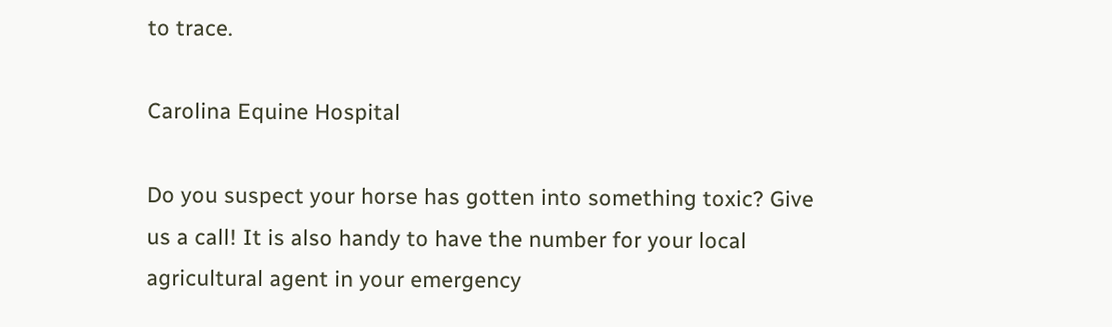to trace.

Carolina Equine Hospital

Do you suspect your horse has gotten into something toxic? Give us a call! It is also handy to have the number for your local agricultural agent in your emergency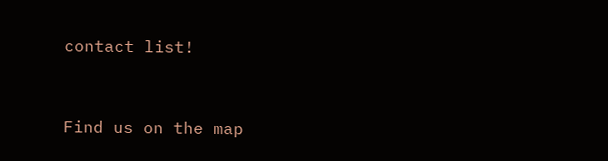contact list!


Find us on the map